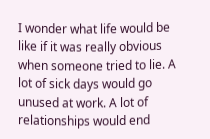I wonder what life would be like if it was really obvious when someone tried to lie. A lot of sick days would go unused at work. A lot of relationships would end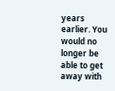years earlier. You would no longer be able to get away with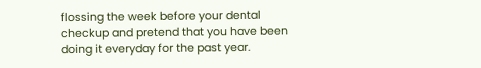flossing the week before your dental checkup and pretend that you have been doing it everyday for the past year.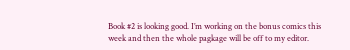Book #2 is looking good. I’m working on the bonus comics this week and then the whole pagkage will be off to my editor.